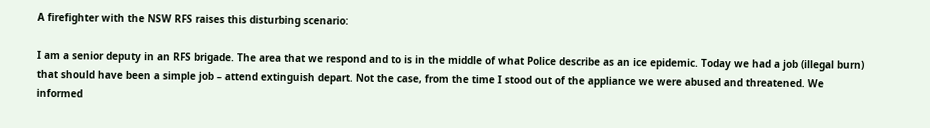A firefighter with the NSW RFS raises this disturbing scenario:

I am a senior deputy in an RFS brigade. The area that we respond and to is in the middle of what Police describe as an ice epidemic. Today we had a job (illegal burn) that should have been a simple job – attend extinguish depart. Not the case, from the time I stood out of the appliance we were abused and threatened. We informed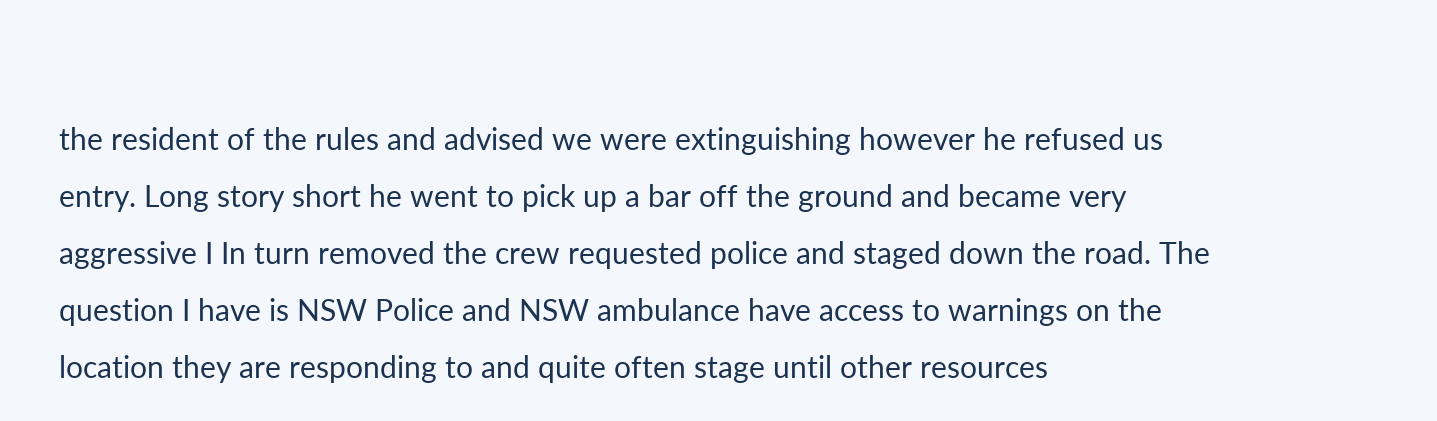the resident of the rules and advised we were extinguishing however he refused us entry. Long story short he went to pick up a bar off the ground and became very aggressive I In turn removed the crew requested police and staged down the road. The question I have is NSW Police and NSW ambulance have access to warnings on the location they are responding to and quite often stage until other resources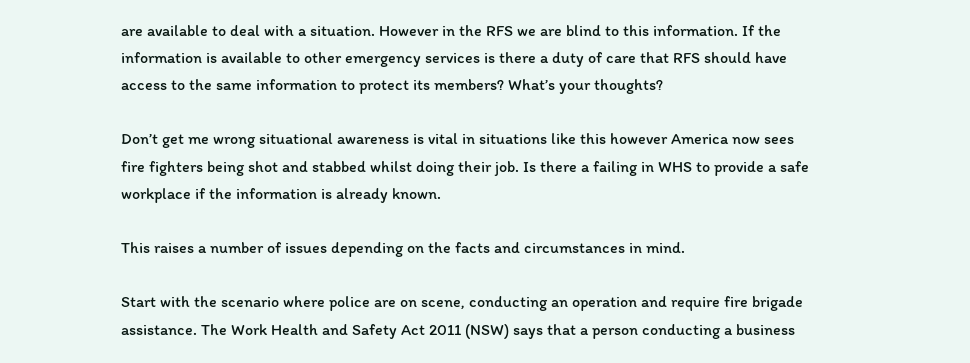are available to deal with a situation. However in the RFS we are blind to this information. If the information is available to other emergency services is there a duty of care that RFS should have access to the same information to protect its members? What’s your thoughts?

Don’t get me wrong situational awareness is vital in situations like this however America now sees fire fighters being shot and stabbed whilst doing their job. Is there a failing in WHS to provide a safe workplace if the information is already known.

This raises a number of issues depending on the facts and circumstances in mind.

Start with the scenario where police are on scene, conducting an operation and require fire brigade assistance. The Work Health and Safety Act 2011 (NSW) says that a person conducting a business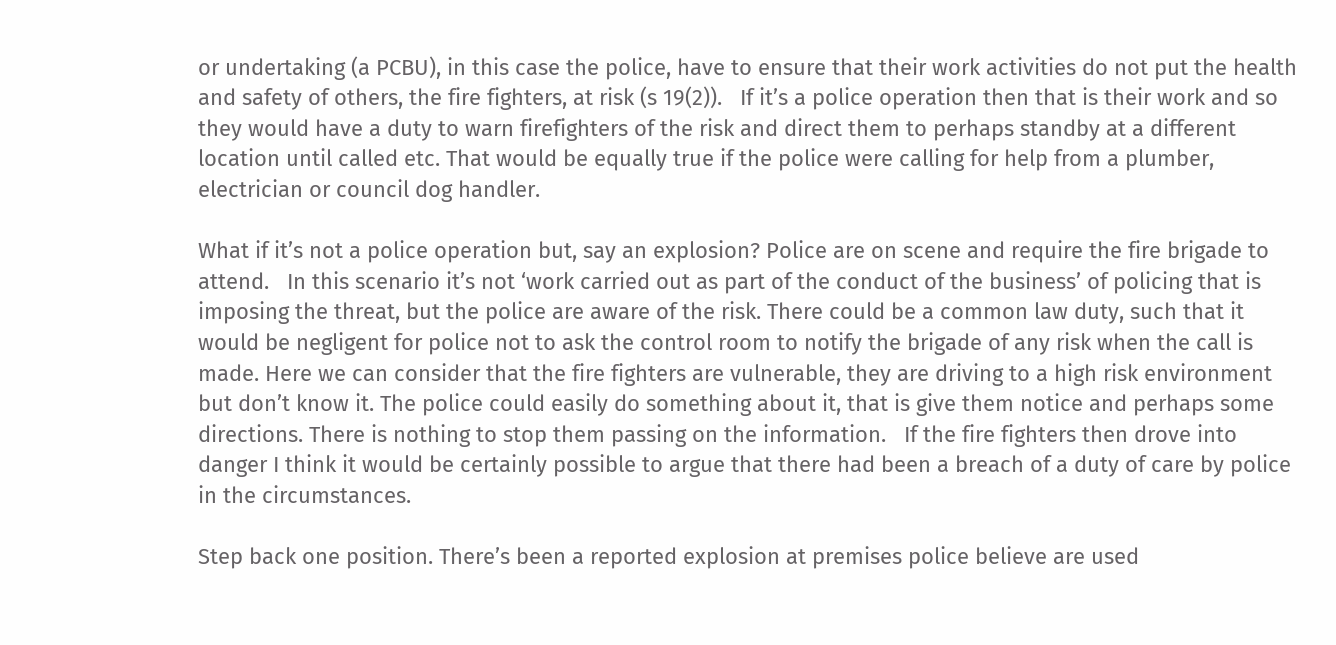or undertaking (a PCBU), in this case the police, have to ensure that their work activities do not put the health and safety of others, the fire fighters, at risk (s 19(2)).   If it’s a police operation then that is their work and so they would have a duty to warn firefighters of the risk and direct them to perhaps standby at a different location until called etc. That would be equally true if the police were calling for help from a plumber, electrician or council dog handler.

What if it’s not a police operation but, say an explosion? Police are on scene and require the fire brigade to attend.   In this scenario it’s not ‘work carried out as part of the conduct of the business’ of policing that is imposing the threat, but the police are aware of the risk. There could be a common law duty, such that it would be negligent for police not to ask the control room to notify the brigade of any risk when the call is made. Here we can consider that the fire fighters are vulnerable, they are driving to a high risk environment but don’t know it. The police could easily do something about it, that is give them notice and perhaps some directions. There is nothing to stop them passing on the information.   If the fire fighters then drove into danger I think it would be certainly possible to argue that there had been a breach of a duty of care by police in the circumstances.

Step back one position. There’s been a reported explosion at premises police believe are used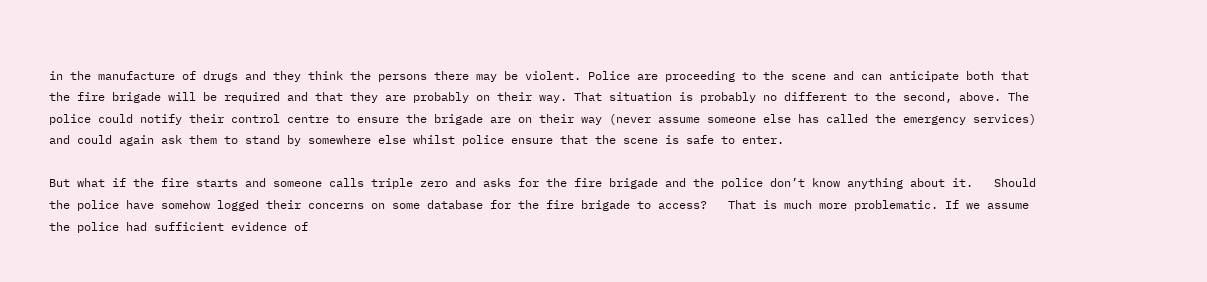in the manufacture of drugs and they think the persons there may be violent. Police are proceeding to the scene and can anticipate both that the fire brigade will be required and that they are probably on their way. That situation is probably no different to the second, above. The police could notify their control centre to ensure the brigade are on their way (never assume someone else has called the emergency services) and could again ask them to stand by somewhere else whilst police ensure that the scene is safe to enter.

But what if the fire starts and someone calls triple zero and asks for the fire brigade and the police don’t know anything about it.   Should the police have somehow logged their concerns on some database for the fire brigade to access?   That is much more problematic. If we assume the police had sufficient evidence of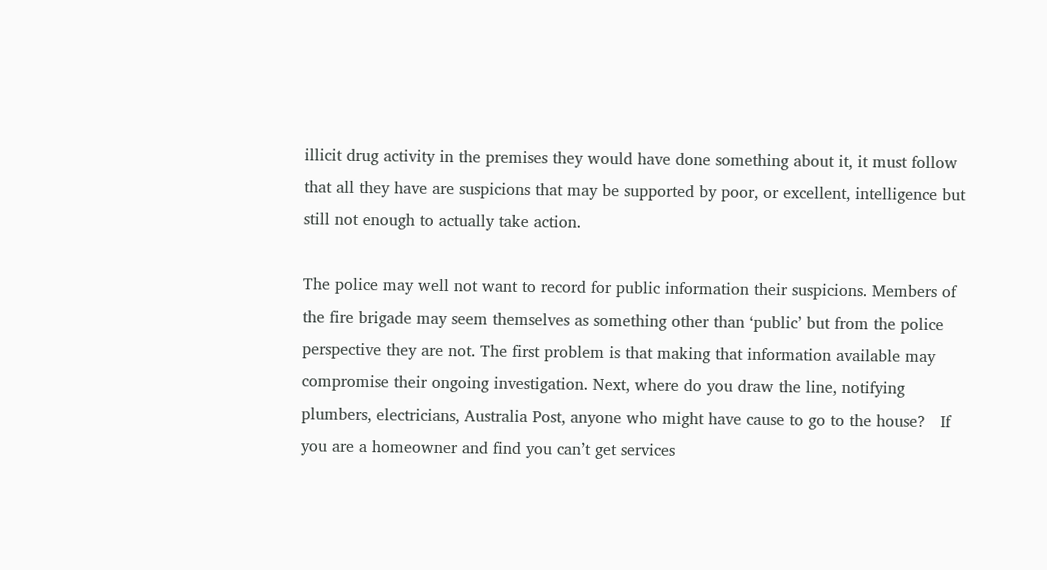illicit drug activity in the premises they would have done something about it, it must follow that all they have are suspicions that may be supported by poor, or excellent, intelligence but still not enough to actually take action.

The police may well not want to record for public information their suspicions. Members of the fire brigade may seem themselves as something other than ‘public’ but from the police perspective they are not. The first problem is that making that information available may compromise their ongoing investigation. Next, where do you draw the line, notifying plumbers, electricians, Australia Post, anyone who might have cause to go to the house?   If you are a homeowner and find you can’t get services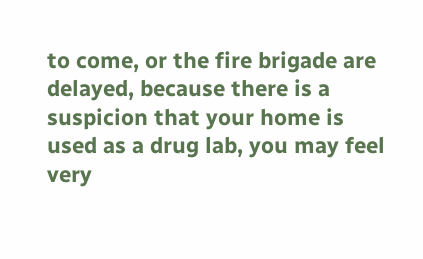to come, or the fire brigade are delayed, because there is a suspicion that your home is used as a drug lab, you may feel very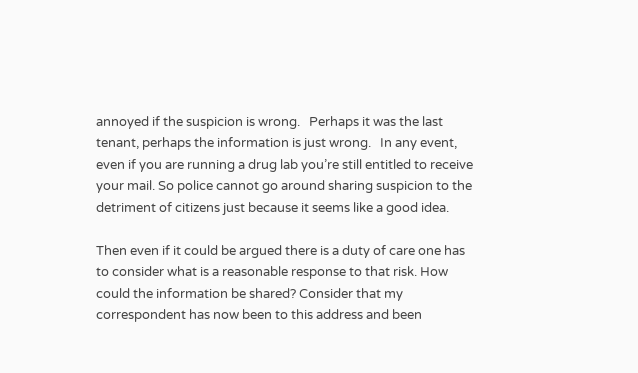annoyed if the suspicion is wrong.   Perhaps it was the last tenant, perhaps the information is just wrong.   In any event, even if you are running a drug lab you’re still entitled to receive your mail. So police cannot go around sharing suspicion to the detriment of citizens just because it seems like a good idea.

Then even if it could be argued there is a duty of care one has to consider what is a reasonable response to that risk. How could the information be shared? Consider that my correspondent has now been to this address and been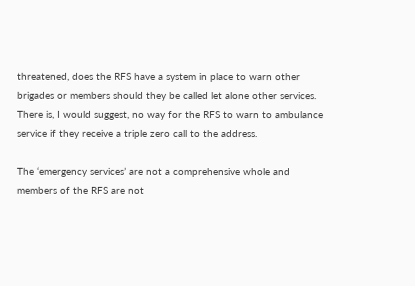threatened, does the RFS have a system in place to warn other brigades or members should they be called let alone other services.   There is, I would suggest, no way for the RFS to warn to ambulance service if they receive a triple zero call to the address.

The ‘emergency services’ are not a comprehensive whole and members of the RFS are not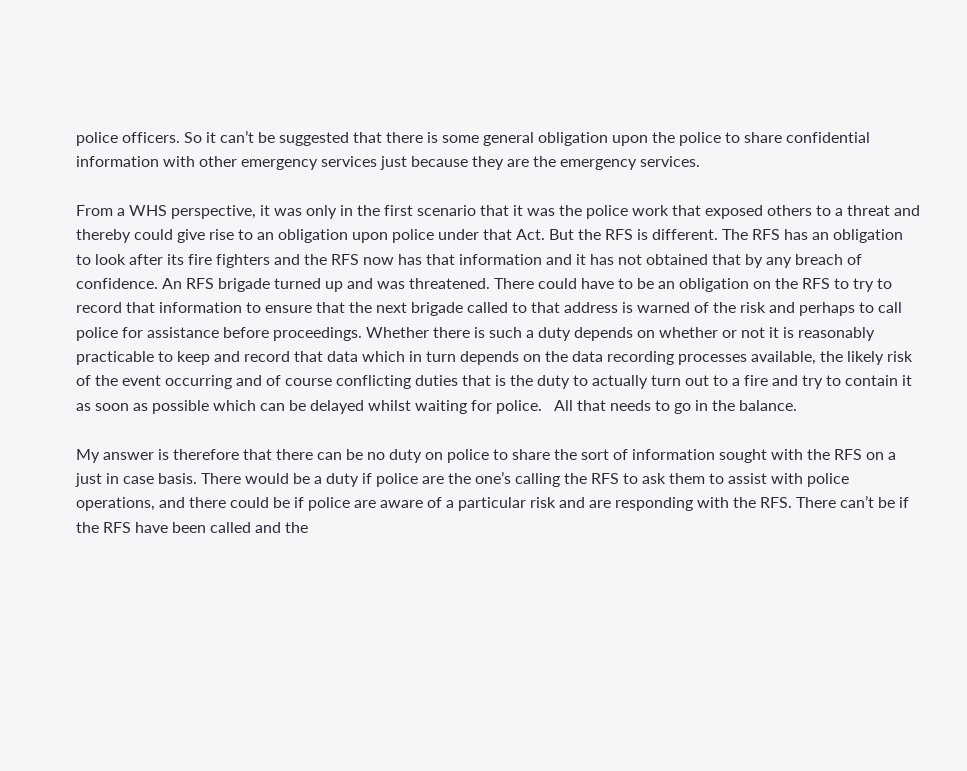police officers. So it can’t be suggested that there is some general obligation upon the police to share confidential information with other emergency services just because they are the emergency services.

From a WHS perspective, it was only in the first scenario that it was the police work that exposed others to a threat and thereby could give rise to an obligation upon police under that Act. But the RFS is different. The RFS has an obligation to look after its fire fighters and the RFS now has that information and it has not obtained that by any breach of confidence. An RFS brigade turned up and was threatened. There could have to be an obligation on the RFS to try to record that information to ensure that the next brigade called to that address is warned of the risk and perhaps to call police for assistance before proceedings. Whether there is such a duty depends on whether or not it is reasonably practicable to keep and record that data which in turn depends on the data recording processes available, the likely risk of the event occurring and of course conflicting duties that is the duty to actually turn out to a fire and try to contain it as soon as possible which can be delayed whilst waiting for police.   All that needs to go in the balance.

My answer is therefore that there can be no duty on police to share the sort of information sought with the RFS on a just in case basis. There would be a duty if police are the one’s calling the RFS to ask them to assist with police operations, and there could be if police are aware of a particular risk and are responding with the RFS. There can’t be if the RFS have been called and the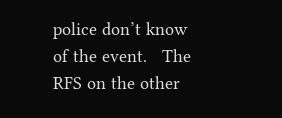police don’t know of the event.   The RFS on the other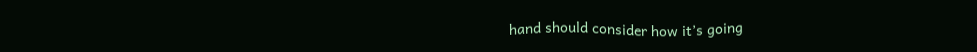hand should consider how it’s going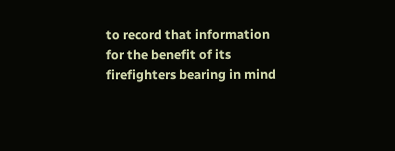to record that information for the benefit of its firefighters bearing in mind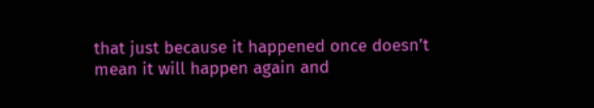that just because it happened once doesn’t mean it will happen again and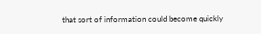that sort of information could become quickly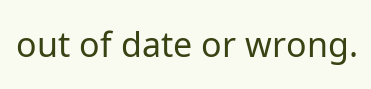out of date or wrong.